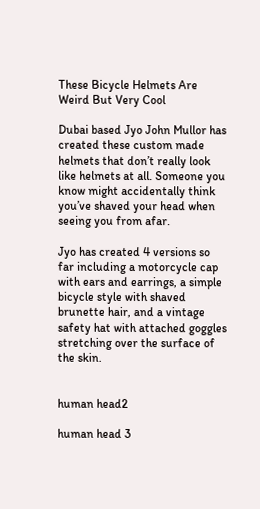These Bicycle Helmets Are Weird But Very Cool

Dubai based Jyo John Mullor has created these custom made helmets that don’t really look like helmets at all. Someone you know might accidentally think you’ve shaved your head when seeing you from afar.

Jyo has created 4 versions so far including a motorcycle cap with ears and earrings, a simple bicycle style with shaved brunette hair, and a vintage safety hat with attached goggles stretching over the surface of the skin.


human head2

human head 3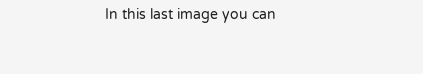In this last image you can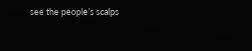see the people’s scalps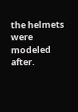the helmets were modeled after.